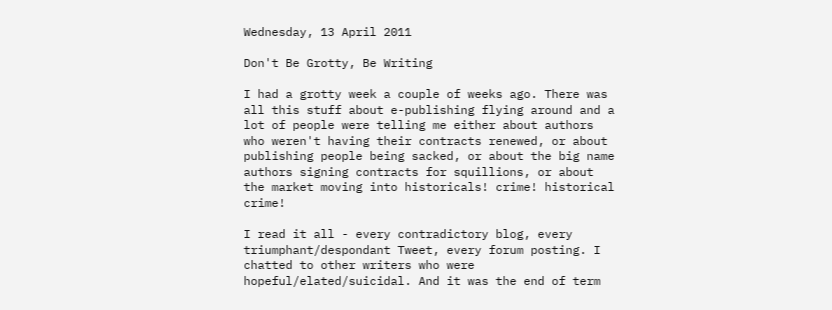Wednesday, 13 April 2011

Don't Be Grotty, Be Writing

I had a grotty week a couple of weeks ago. There was all this stuff about e-publishing flying around and a lot of people were telling me either about authors who weren't having their contracts renewed, or about publishing people being sacked, or about the big name authors signing contracts for squillions, or about the market moving into historicals! crime! historical crime!

I read it all - every contradictory blog, every triumphant/despondant Tweet, every forum posting. I chatted to other writers who were hopeful/elated/suicidal. And it was the end of term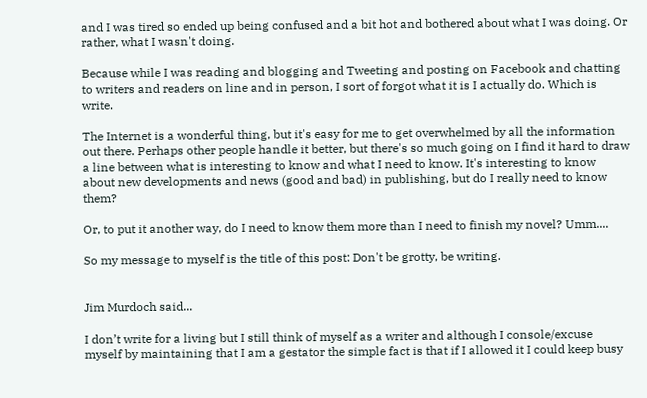and I was tired so ended up being confused and a bit hot and bothered about what I was doing. Or rather, what I wasn't doing.

Because while I was reading and blogging and Tweeting and posting on Facebook and chatting to writers and readers on line and in person, I sort of forgot what it is I actually do. Which is write.

The Internet is a wonderful thing, but it's easy for me to get overwhelmed by all the information out there. Perhaps other people handle it better, but there's so much going on I find it hard to draw a line between what is interesting to know and what I need to know. It's interesting to know about new developments and news (good and bad) in publishing, but do I really need to know them?

Or, to put it another way, do I need to know them more than I need to finish my novel? Umm....

So my message to myself is the title of this post: Don't be grotty, be writing.


Jim Murdoch said...

I don’t write for a living but I still think of myself as a writer and although I console/excuse myself by maintaining that I am a gestator the simple fact is that if I allowed it I could keep busy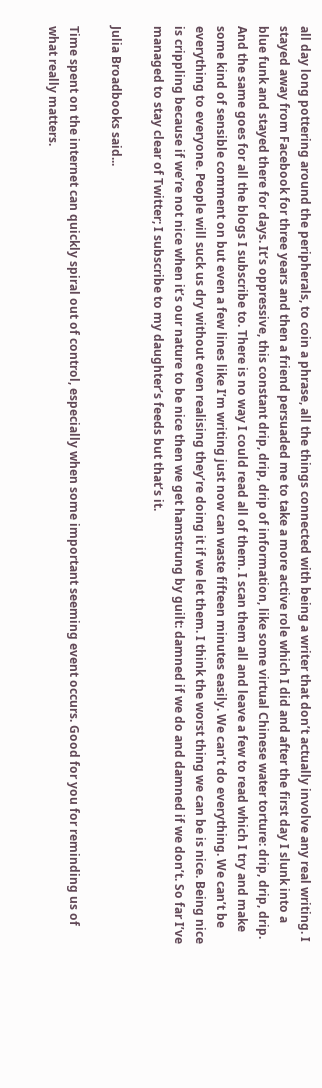all day long pottering around the peripherals, to coin a phrase, all the things connected with being a writer that don’t actually involve any real writing. I stayed away from Facebook for three years and then a friend persuaded me to take a more active role which I did and after the first day I slunk into a blue funk and stayed there for days. It’s oppressive, this constant drip, drip, drip of information, like some virtual Chinese water torture: drip, drip, drip. And the same goes for all the blogs I subscribe to. There is no way I could read all of them. I scan them all and leave a few to read which I try and make some kind of sensible comment on but even a few lines like I’m writing just now can waste fifteen minutes easily. We can’t do everything. We can’t be everything to everyone. People will suck us dry without even realising they’re doing it if we let them. I think the worst thing we can be is nice. Being nice is crippling because if we’re not nice when it’s our nature to be nice then we get hamstrung by guilt: damned if we do and damned if we don’t. So far I’ve managed to stay clear of Twitter; I subscribe to my daughter’s feeds but that’s it.

Julia Broadbooks said...

Time spent on the internet can quickly spiral out of control, especially when some important seeming event occurs. Good for you for reminding us of what really matters.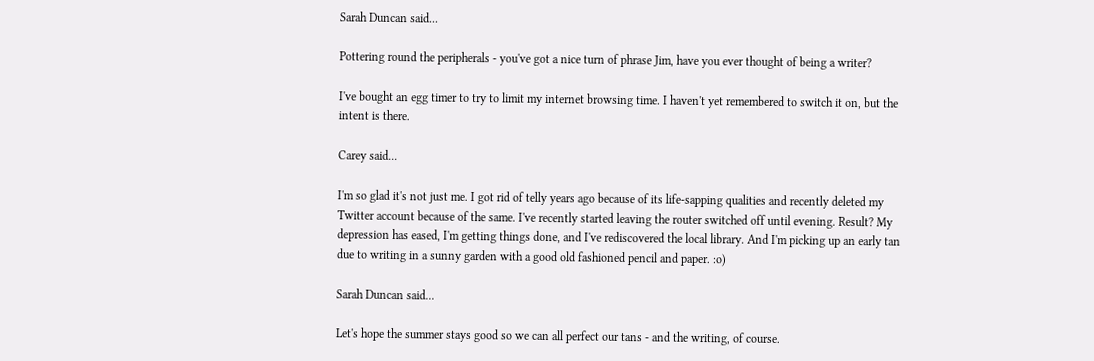Sarah Duncan said...

Pottering round the peripherals - you've got a nice turn of phrase Jim, have you ever thought of being a writer?

I've bought an egg timer to try to limit my internet browsing time. I haven't yet remembered to switch it on, but the intent is there.

Carey said...

I'm so glad it's not just me. I got rid of telly years ago because of its life-sapping qualities and recently deleted my Twitter account because of the same. I've recently started leaving the router switched off until evening. Result? My depression has eased, I'm getting things done, and I've rediscovered the local library. And I'm picking up an early tan due to writing in a sunny garden with a good old fashioned pencil and paper. :o)

Sarah Duncan said...

Let's hope the summer stays good so we can all perfect our tans - and the writing, of course.